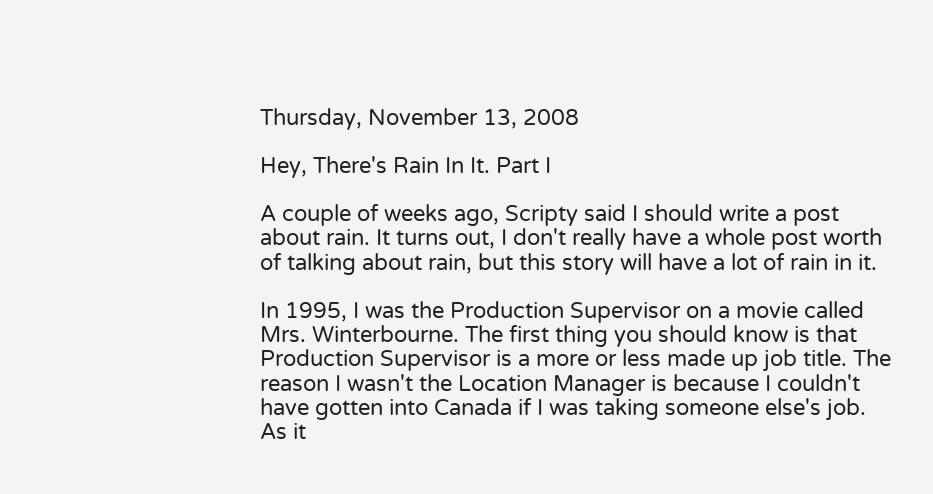Thursday, November 13, 2008

Hey, There's Rain In It. Part I

A couple of weeks ago, Scripty said I should write a post about rain. It turns out, I don't really have a whole post worth of talking about rain, but this story will have a lot of rain in it.

In 1995, I was the Production Supervisor on a movie called Mrs. Winterbourne. The first thing you should know is that Production Supervisor is a more or less made up job title. The reason I wasn't the Location Manager is because I couldn't have gotten into Canada if I was taking someone else's job. As it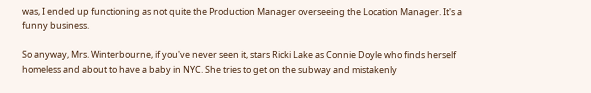was, I ended up functioning as not quite the Production Manager overseeing the Location Manager. It's a funny business.

So anyway, Mrs. Winterbourne, if you've never seen it, stars Ricki Lake as Connie Doyle who finds herself homeless and about to have a baby in NYC. She tries to get on the subway and mistakenly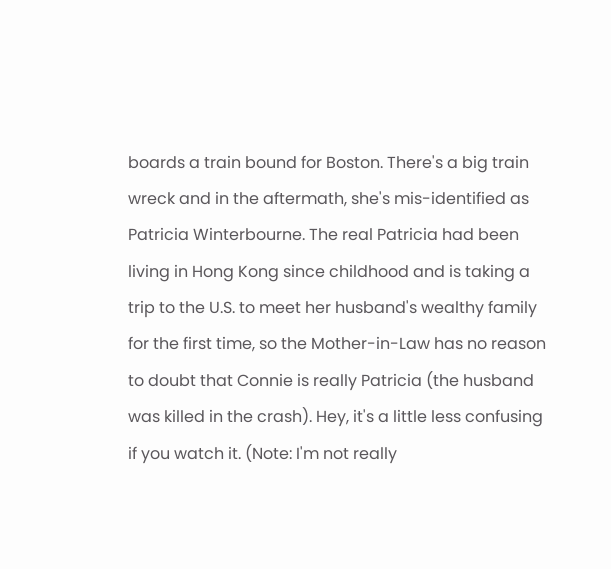boards a train bound for Boston. There's a big train wreck and in the aftermath, she's mis-identified as Patricia Winterbourne. The real Patricia had been living in Hong Kong since childhood and is taking a trip to the U.S. to meet her husband's wealthy family for the first time, so the Mother-in-Law has no reason to doubt that Connie is really Patricia (the husband was killed in the crash). Hey, it's a little less confusing if you watch it. (Note: I'm not really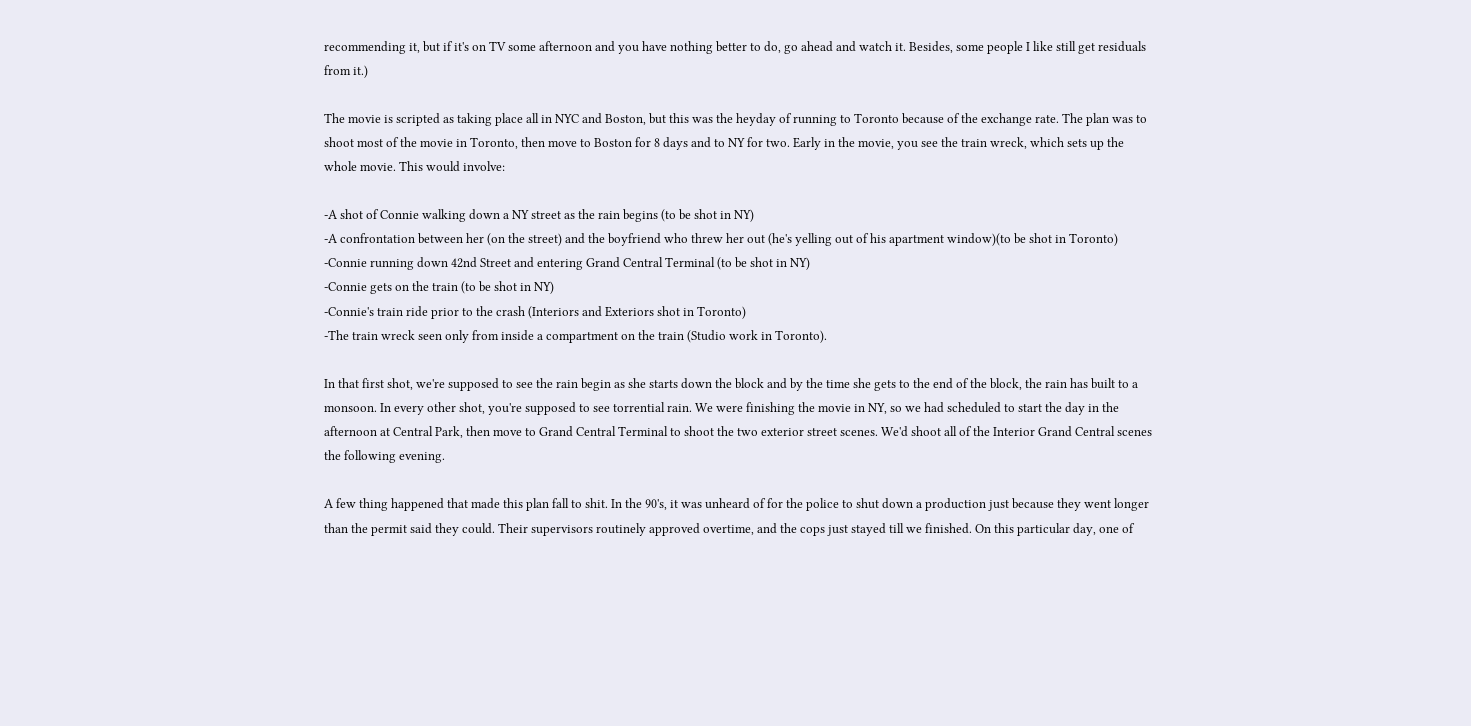recommending it, but if it's on TV some afternoon and you have nothing better to do, go ahead and watch it. Besides, some people I like still get residuals from it.)

The movie is scripted as taking place all in NYC and Boston, but this was the heyday of running to Toronto because of the exchange rate. The plan was to shoot most of the movie in Toronto, then move to Boston for 8 days and to NY for two. Early in the movie, you see the train wreck, which sets up the whole movie. This would involve:

-A shot of Connie walking down a NY street as the rain begins (to be shot in NY)
-A confrontation between her (on the street) and the boyfriend who threw her out (he's yelling out of his apartment window)(to be shot in Toronto)
-Connie running down 42nd Street and entering Grand Central Terminal (to be shot in NY)
-Connie gets on the train (to be shot in NY)
-Connie's train ride prior to the crash (Interiors and Exteriors shot in Toronto)
-The train wreck seen only from inside a compartment on the train (Studio work in Toronto).

In that first shot, we're supposed to see the rain begin as she starts down the block and by the time she gets to the end of the block, the rain has built to a monsoon. In every other shot, you're supposed to see torrential rain. We were finishing the movie in NY, so we had scheduled to start the day in the afternoon at Central Park, then move to Grand Central Terminal to shoot the two exterior street scenes. We'd shoot all of the Interior Grand Central scenes the following evening.

A few thing happened that made this plan fall to shit. In the 90's, it was unheard of for the police to shut down a production just because they went longer than the permit said they could. Their supervisors routinely approved overtime, and the cops just stayed till we finished. On this particular day, one of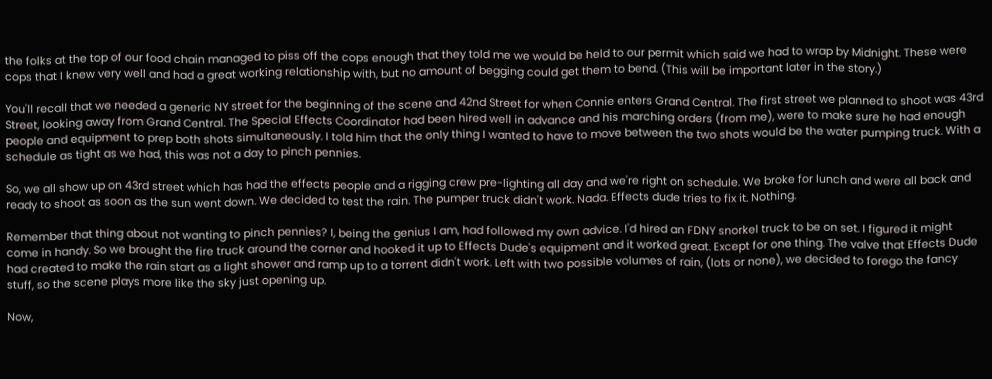the folks at the top of our food chain managed to piss off the cops enough that they told me we would be held to our permit which said we had to wrap by Midnight. These were cops that I knew very well and had a great working relationship with, but no amount of begging could get them to bend. (This will be important later in the story.)

You'll recall that we needed a generic NY street for the beginning of the scene and 42nd Street for when Connie enters Grand Central. The first street we planned to shoot was 43rd Street, looking away from Grand Central. The Special Effects Coordinator had been hired well in advance and his marching orders (from me), were to make sure he had enough people and equipment to prep both shots simultaneously. I told him that the only thing I wanted to have to move between the two shots would be the water pumping truck. With a schedule as tight as we had, this was not a day to pinch pennies.

So, we all show up on 43rd street which has had the effects people and a rigging crew pre-lighting all day and we're right on schedule. We broke for lunch and were all back and ready to shoot as soon as the sun went down. We decided to test the rain. The pumper truck didn't work. Nada. Effects dude tries to fix it. Nothing.

Remember that thing about not wanting to pinch pennies? I, being the genius I am, had followed my own advice. I'd hired an FDNY snorkel truck to be on set. I figured it might come in handy. So we brought the fire truck around the corner and hooked it up to Effects Dude's equipment and it worked great. Except for one thing. The valve that Effects Dude had created to make the rain start as a light shower and ramp up to a torrent didn't work. Left with two possible volumes of rain, (lots or none), we decided to forego the fancy stuff, so the scene plays more like the sky just opening up.

Now,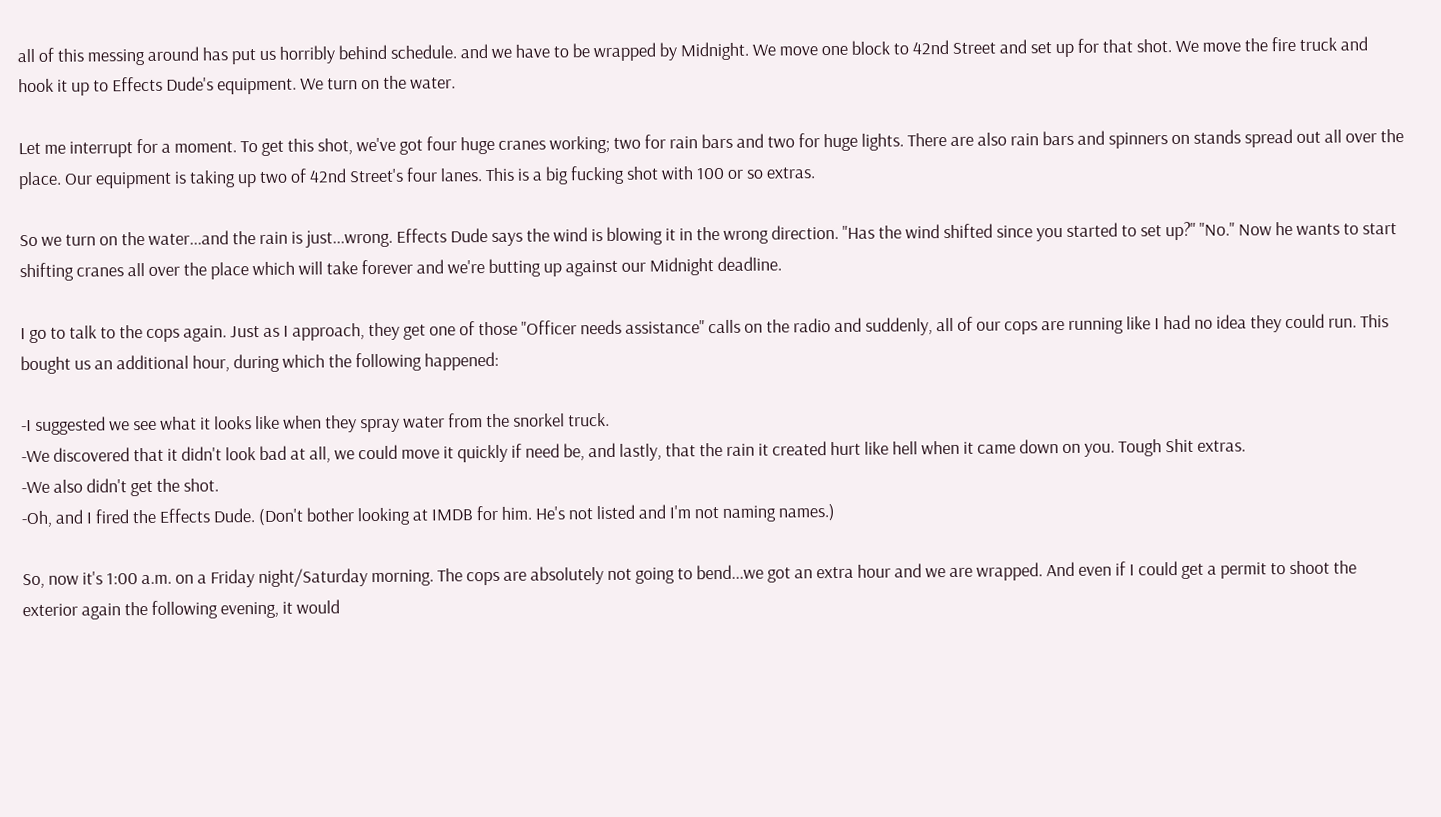all of this messing around has put us horribly behind schedule. and we have to be wrapped by Midnight. We move one block to 42nd Street and set up for that shot. We move the fire truck and hook it up to Effects Dude's equipment. We turn on the water.

Let me interrupt for a moment. To get this shot, we've got four huge cranes working; two for rain bars and two for huge lights. There are also rain bars and spinners on stands spread out all over the place. Our equipment is taking up two of 42nd Street's four lanes. This is a big fucking shot with 100 or so extras.

So we turn on the water...and the rain is just...wrong. Effects Dude says the wind is blowing it in the wrong direction. "Has the wind shifted since you started to set up?" "No." Now he wants to start shifting cranes all over the place which will take forever and we're butting up against our Midnight deadline.

I go to talk to the cops again. Just as I approach, they get one of those "Officer needs assistance" calls on the radio and suddenly, all of our cops are running like I had no idea they could run. This bought us an additional hour, during which the following happened:

-I suggested we see what it looks like when they spray water from the snorkel truck.
-We discovered that it didn't look bad at all, we could move it quickly if need be, and lastly, that the rain it created hurt like hell when it came down on you. Tough Shit extras.
-We also didn't get the shot.
-Oh, and I fired the Effects Dude. (Don't bother looking at IMDB for him. He's not listed and I'm not naming names.)

So, now it's 1:00 a.m. on a Friday night/Saturday morning. The cops are absolutely not going to bend...we got an extra hour and we are wrapped. And even if I could get a permit to shoot the exterior again the following evening, it would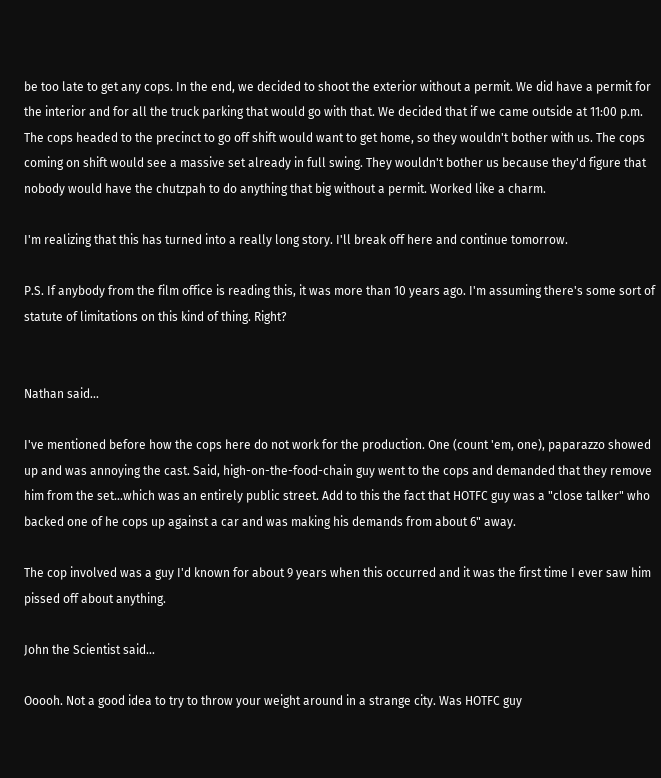be too late to get any cops. In the end, we decided to shoot the exterior without a permit. We did have a permit for the interior and for all the truck parking that would go with that. We decided that if we came outside at 11:00 p.m. The cops headed to the precinct to go off shift would want to get home, so they wouldn't bother with us. The cops coming on shift would see a massive set already in full swing. They wouldn't bother us because they'd figure that nobody would have the chutzpah to do anything that big without a permit. Worked like a charm.

I'm realizing that this has turned into a really long story. I'll break off here and continue tomorrow.

P.S. If anybody from the film office is reading this, it was more than 10 years ago. I'm assuming there's some sort of statute of limitations on this kind of thing. Right?


Nathan said...

I've mentioned before how the cops here do not work for the production. One (count 'em, one), paparazzo showed up and was annoying the cast. Said, high-on-the-food-chain guy went to the cops and demanded that they remove him from the set...which was an entirely public street. Add to this the fact that HOTFC guy was a "close talker" who backed one of he cops up against a car and was making his demands from about 6" away.

The cop involved was a guy I'd known for about 9 years when this occurred and it was the first time I ever saw him pissed off about anything.

John the Scientist said...

Ooooh. Not a good idea to try to throw your weight around in a strange city. Was HOTFC guy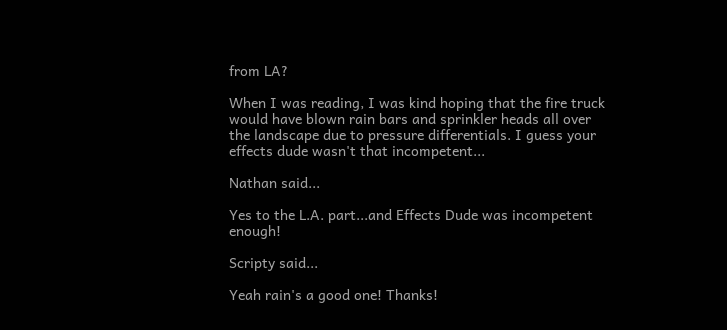from LA?

When I was reading, I was kind hoping that the fire truck would have blown rain bars and sprinkler heads all over the landscape due to pressure differentials. I guess your effects dude wasn't that incompetent...

Nathan said...

Yes to the L.A. part...and Effects Dude was incompetent enough!

Scripty said...

Yeah rain's a good one! Thanks!